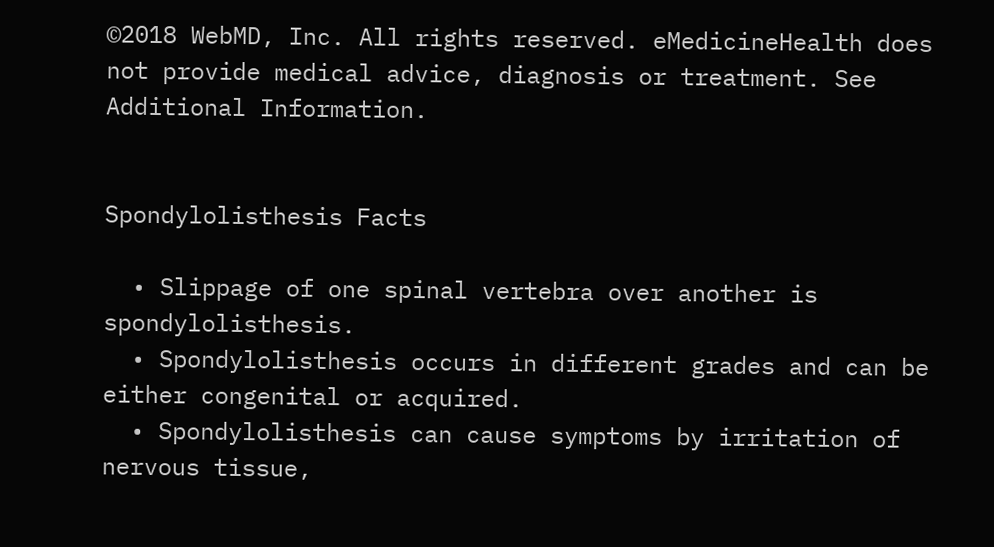©2018 WebMD, Inc. All rights reserved. eMedicineHealth does not provide medical advice, diagnosis or treatment. See Additional Information.


Spondylolisthesis Facts

  • Slippage of one spinal vertebra over another is spondylolisthesis.
  • Spondylolisthesis occurs in different grades and can be either congenital or acquired.
  • Spondylolisthesis can cause symptoms by irritation of nervous tissue,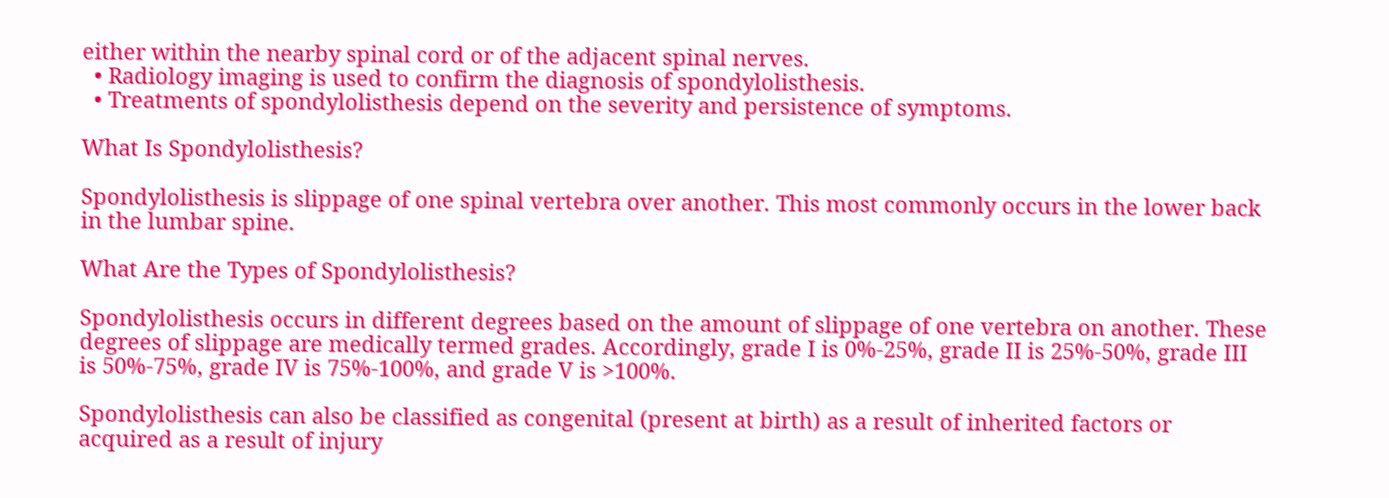either within the nearby spinal cord or of the adjacent spinal nerves.
  • Radiology imaging is used to confirm the diagnosis of spondylolisthesis.
  • Treatments of spondylolisthesis depend on the severity and persistence of symptoms.

What Is Spondylolisthesis?

Spondylolisthesis is slippage of one spinal vertebra over another. This most commonly occurs in the lower back in the lumbar spine.

What Are the Types of Spondylolisthesis?

Spondylolisthesis occurs in different degrees based on the amount of slippage of one vertebra on another. These degrees of slippage are medically termed grades. Accordingly, grade I is 0%-25%, grade II is 25%-50%, grade III is 50%-75%, grade IV is 75%-100%, and grade V is >100%.

Spondylolisthesis can also be classified as congenital (present at birth) as a result of inherited factors or acquired as a result of injury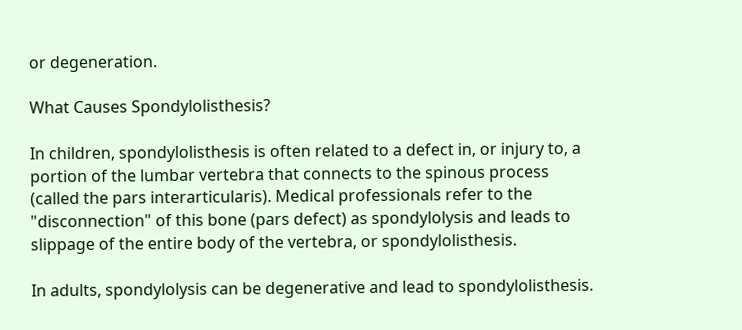or degeneration.

What Causes Spondylolisthesis?

In children, spondylolisthesis is often related to a defect in, or injury to, a portion of the lumbar vertebra that connects to the spinous process (called the pars interarticularis). Medical professionals refer to the "disconnection" of this bone (pars defect) as spondylolysis and leads to slippage of the entire body of the vertebra, or spondylolisthesis.

In adults, spondylolysis can be degenerative and lead to spondylolisthesis.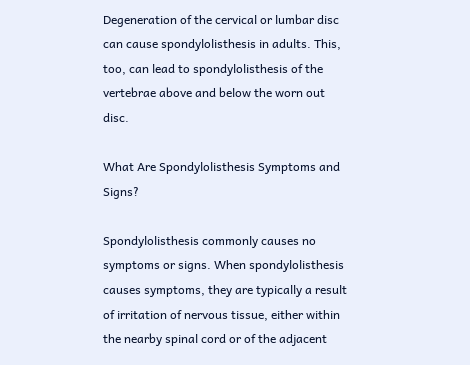Degeneration of the cervical or lumbar disc can cause spondylolisthesis in adults. This, too, can lead to spondylolisthesis of the vertebrae above and below the worn out disc.

What Are Spondylolisthesis Symptoms and Signs?

Spondylolisthesis commonly causes no symptoms or signs. When spondylolisthesis causes symptoms, they are typically a result of irritation of nervous tissue, either within the nearby spinal cord or of the adjacent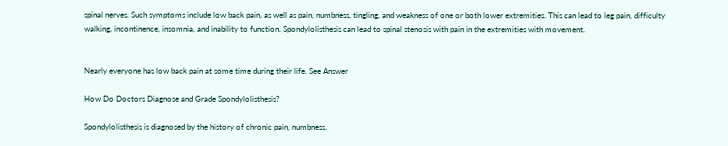spinal nerves. Such symptoms include low back pain, as well as pain, numbness, tingling, and weakness of one or both lower extremities. This can lead to leg pain, difficulty walking, incontinence, insomnia, and inability to function. Spondylolisthesis can lead to spinal stenosis with pain in the extremities with movement.


Nearly everyone has low back pain at some time during their life. See Answer

How Do Doctors Diagnose and Grade Spondylolisthesis?

Spondylolisthesis is diagnosed by the history of chronic pain, numbness,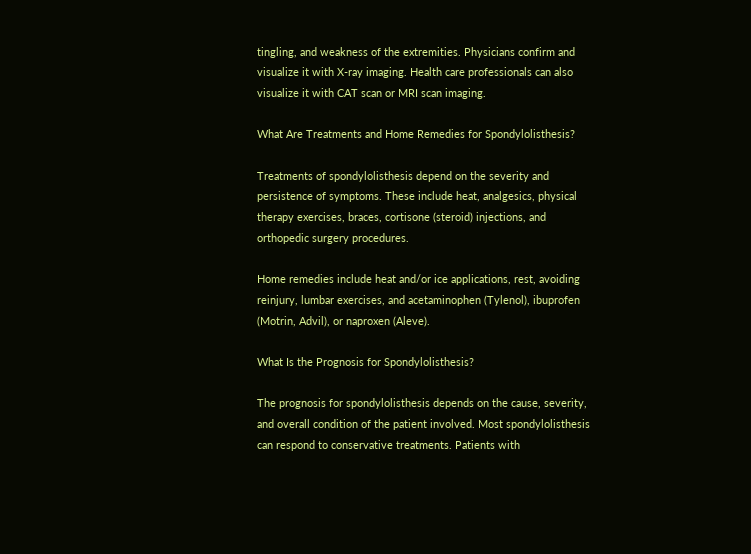tingling, and weakness of the extremities. Physicians confirm and visualize it with X-ray imaging. Health care professionals can also visualize it with CAT scan or MRI scan imaging.

What Are Treatments and Home Remedies for Spondylolisthesis?

Treatments of spondylolisthesis depend on the severity and persistence of symptoms. These include heat, analgesics, physical therapy exercises, braces, cortisone (steroid) injections, and orthopedic surgery procedures.

Home remedies include heat and/or ice applications, rest, avoiding reinjury, lumbar exercises, and acetaminophen (Tylenol), ibuprofen (Motrin, Advil), or naproxen (Aleve).

What Is the Prognosis for Spondylolisthesis?

The prognosis for spondylolisthesis depends on the cause, severity, and overall condition of the patient involved. Most spondylolisthesis can respond to conservative treatments. Patients with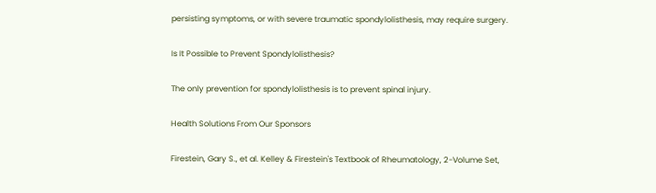persisting symptoms, or with severe traumatic spondylolisthesis, may require surgery.

Is It Possible to Prevent Spondylolisthesis?

The only prevention for spondylolisthesis is to prevent spinal injury.

Health Solutions From Our Sponsors

Firestein, Gary S., et al. Kelley & Firestein's Textbook of Rheumatology, 2-Volume Set,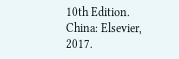10th Edition. China: Elsevier, 2017.